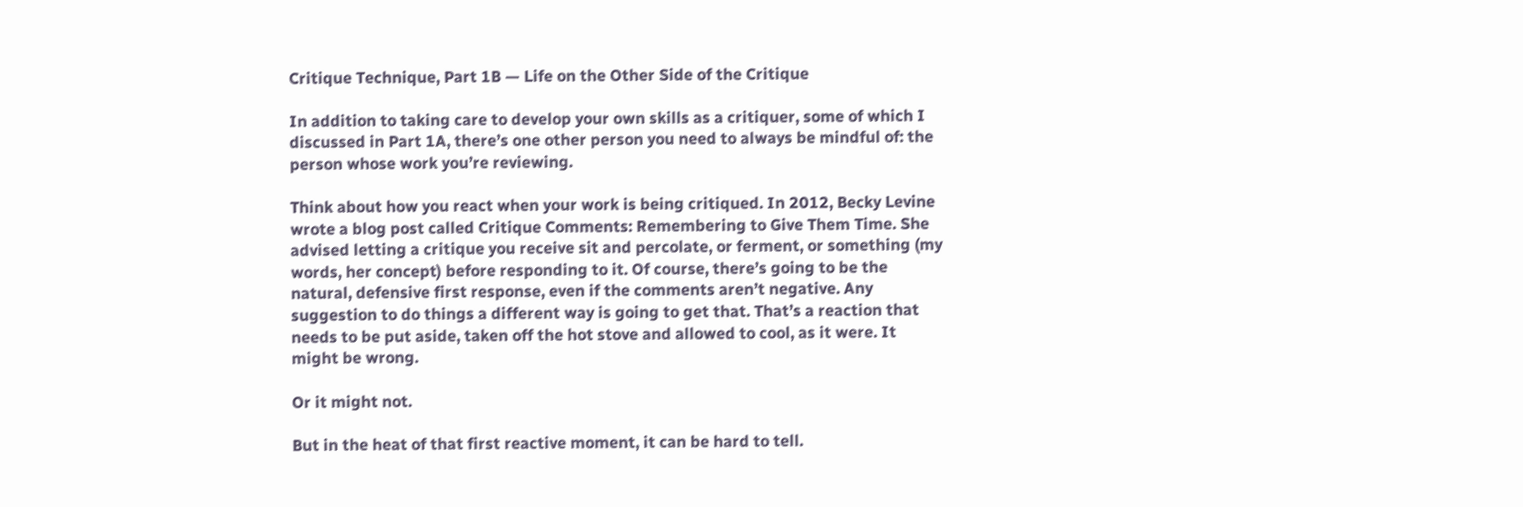Critique Technique, Part 1B — Life on the Other Side of the Critique

In addition to taking care to develop your own skills as a critiquer, some of which I discussed in Part 1A, there’s one other person you need to always be mindful of: the person whose work you’re reviewing.

Think about how you react when your work is being critiqued. In 2012, Becky Levine wrote a blog post called Critique Comments: Remembering to Give Them Time. She advised letting a critique you receive sit and percolate, or ferment, or something (my words, her concept) before responding to it. Of course, there’s going to be the natural, defensive first response, even if the comments aren’t negative. Any suggestion to do things a different way is going to get that. That’s a reaction that needs to be put aside, taken off the hot stove and allowed to cool, as it were. It might be wrong.

Or it might not.

But in the heat of that first reactive moment, it can be hard to tell.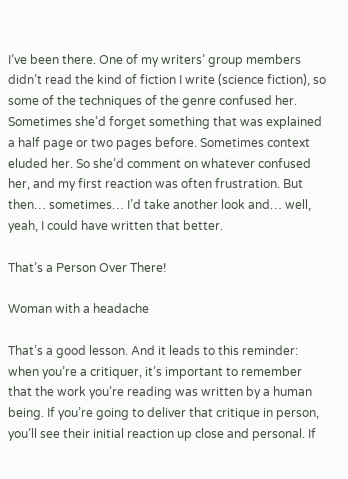I’ve been there. One of my writers’ group members didn’t read the kind of fiction I write (science fiction), so some of the techniques of the genre confused her. Sometimes she’d forget something that was explained a half page or two pages before. Sometimes context eluded her. So she’d comment on whatever confused her, and my first reaction was often frustration. But then… sometimes… I’d take another look and… well, yeah, I could have written that better.

That’s a Person Over There!

Woman with a headache

That’s a good lesson. And it leads to this reminder: when you’re a critiquer, it’s important to remember that the work you’re reading was written by a human being. If you’re going to deliver that critique in person, you’ll see their initial reaction up close and personal. If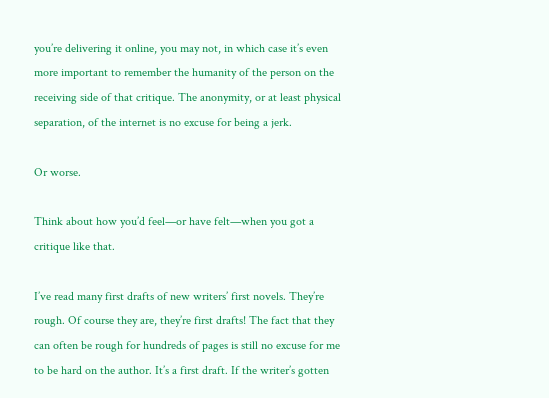you’re delivering it online, you may not, in which case it’s even more important to remember the humanity of the person on the receiving side of that critique. The anonymity, or at least physical separation, of the internet is no excuse for being a jerk.

Or worse.

Think about how you’d feel—or have felt—when you got a critique like that.

I’ve read many first drafts of new writers’ first novels. They’re rough. Of course they are, they’re first drafts! The fact that they can often be rough for hundreds of pages is still no excuse for me to be hard on the author. It’s a first draft. If the writer’s gotten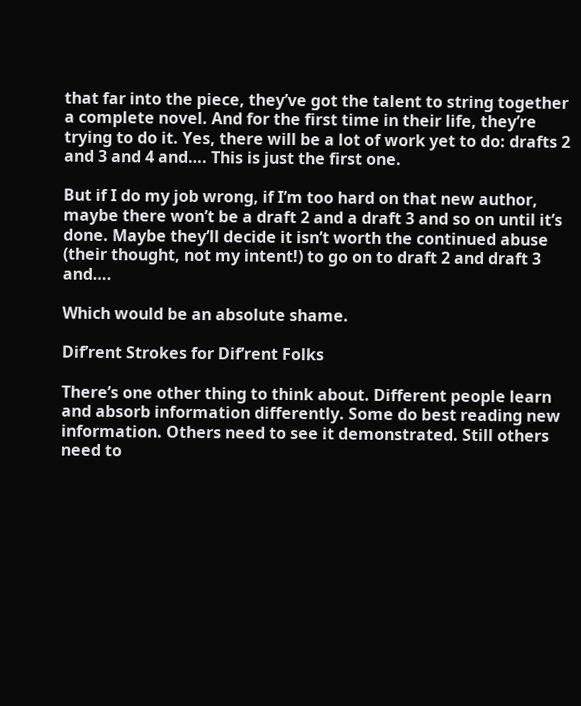that far into the piece, they’ve got the talent to string together a complete novel. And for the first time in their life, they’re trying to do it. Yes, there will be a lot of work yet to do: drafts 2 and 3 and 4 and…. This is just the first one.

But if I do my job wrong, if I’m too hard on that new author, maybe there won’t be a draft 2 and a draft 3 and so on until it’s done. Maybe they’ll decide it isn’t worth the continued abuse (their thought, not my intent!) to go on to draft 2 and draft 3 and….

Which would be an absolute shame.

Dif’rent Strokes for Dif’rent Folks

There’s one other thing to think about. Different people learn and absorb information differently. Some do best reading new information. Others need to see it demonstrated. Still others need to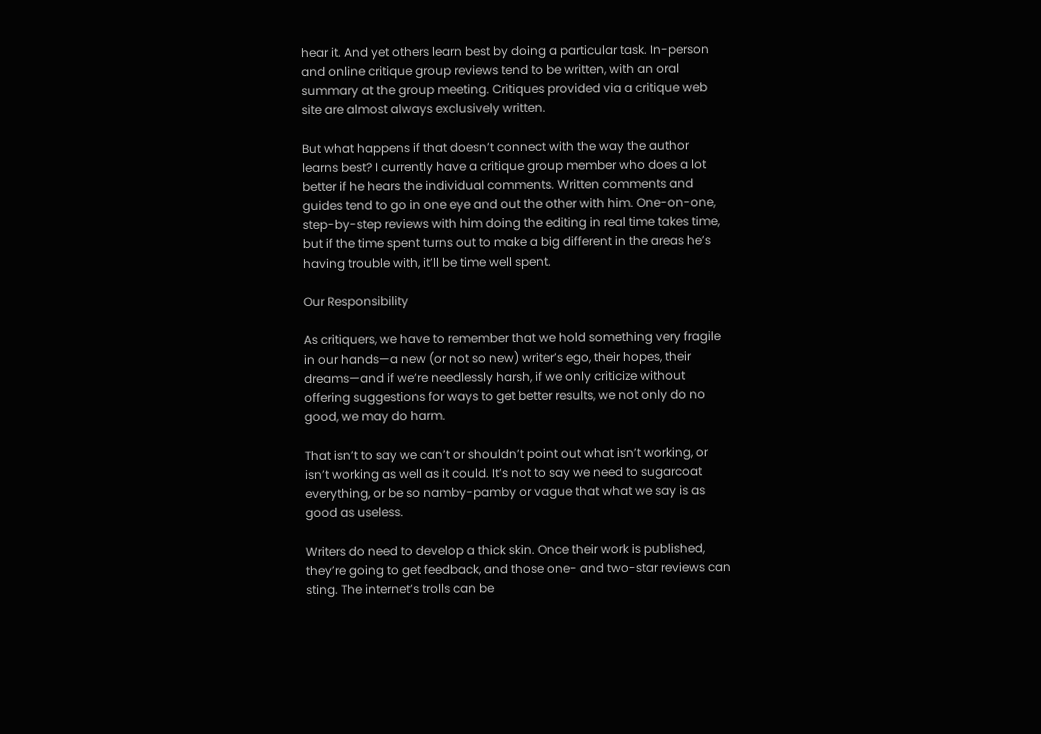hear it. And yet others learn best by doing a particular task. In-person and online critique group reviews tend to be written, with an oral summary at the group meeting. Critiques provided via a critique web site are almost always exclusively written.

But what happens if that doesn’t connect with the way the author learns best? I currently have a critique group member who does a lot better if he hears the individual comments. Written comments and guides tend to go in one eye and out the other with him. One-on-one, step-by-step reviews with him doing the editing in real time takes time, but if the time spent turns out to make a big different in the areas he’s having trouble with, it’ll be time well spent.

Our Responsibility

As critiquers, we have to remember that we hold something very fragile in our hands—a new (or not so new) writer’s ego, their hopes, their dreams—and if we’re needlessly harsh, if we only criticize without offering suggestions for ways to get better results, we not only do no good, we may do harm.

That isn’t to say we can’t or shouldn’t point out what isn’t working, or isn’t working as well as it could. It’s not to say we need to sugarcoat everything, or be so namby-pamby or vague that what we say is as good as useless.

Writers do need to develop a thick skin. Once their work is published, they’re going to get feedback, and those one- and two-star reviews can sting. The internet’s trolls can be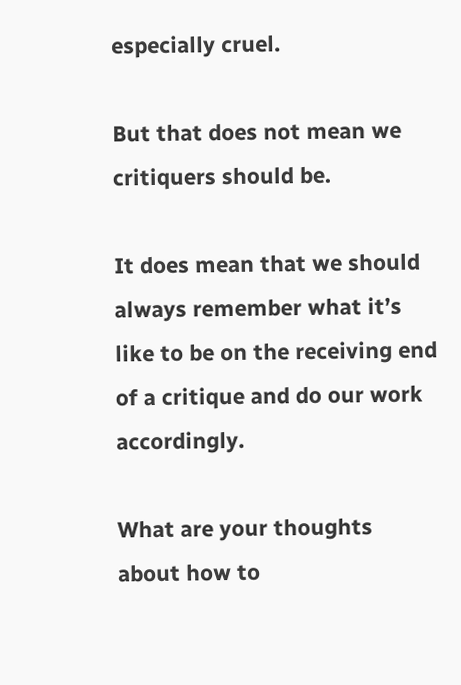especially cruel.

But that does not mean we critiquers should be.

It does mean that we should always remember what it’s like to be on the receiving end of a critique and do our work accordingly.

What are your thoughts about how to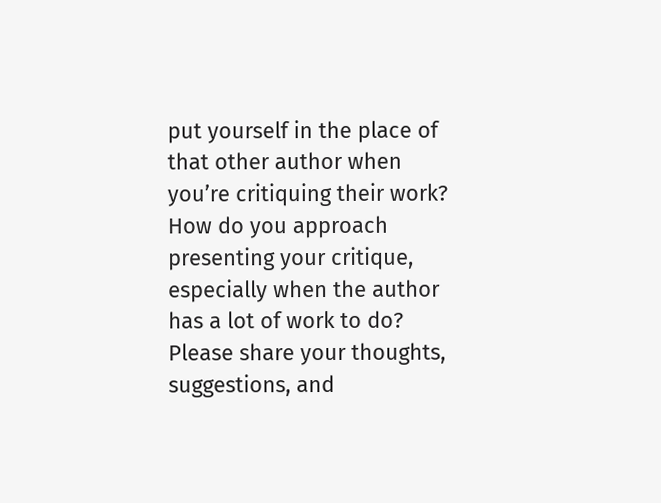put yourself in the place of that other author when you’re critiquing their work? How do you approach presenting your critique, especially when the author has a lot of work to do? Please share your thoughts, suggestions, and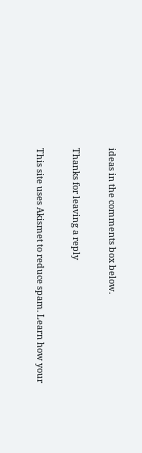ideas in the comments box below.

Thanks for leaving a reply

This site uses Akismet to reduce spam. Learn how your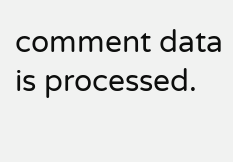comment data is processed.